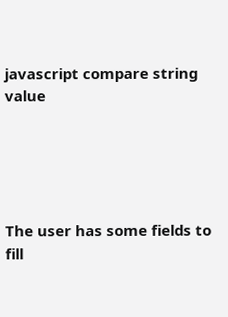javascript compare string value





The user has some fields to fill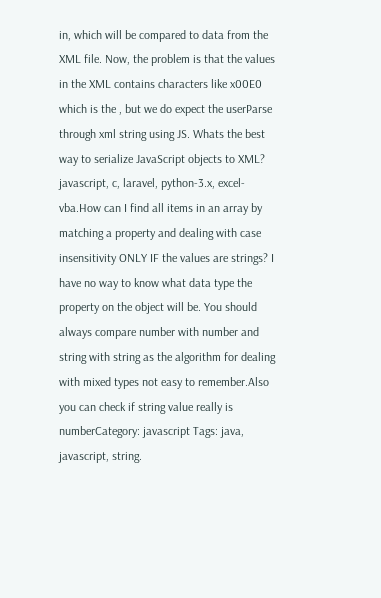in, which will be compared to data from the XML file. Now, the problem is that the values in the XML contains characters like x00E0 which is the , but we do expect the userParse through xml string using JS. Whats the best way to serialize JavaScript objects to XML? javascript, c, laravel, python-3.x, excel-vba.How can I find all items in an array by matching a property and dealing with case insensitivity ONLY IF the values are strings? I have no way to know what data type the property on the object will be. You should always compare number with number and string with string as the algorithm for dealing with mixed types not easy to remember.Also you can check if string value really is numberCategory: javascript Tags: java, javascript, string.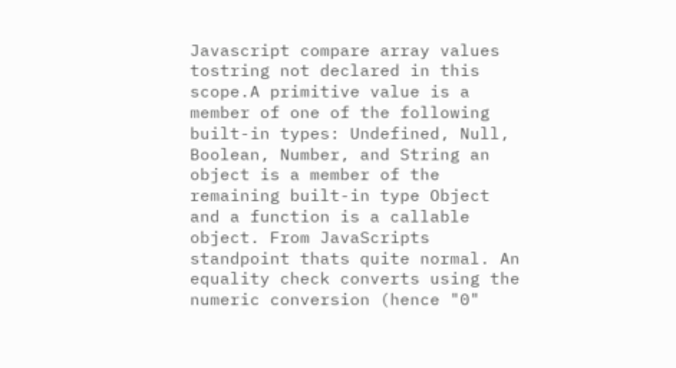Javascript compare array values tostring not declared in this scope.A primitive value is a member of one of the following built-in types: Undefined, Null, Boolean, Number, and String an object is a member of the remaining built-in type Object and a function is a callable object. From JavaScripts standpoint thats quite normal. An equality check converts using the numeric conversion (hence "0"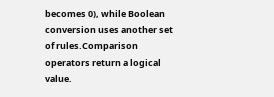becomes 0), while Boolean conversion uses another set of rules.Comparison operators return a logical value.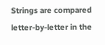Strings are compared letter-by-letter in the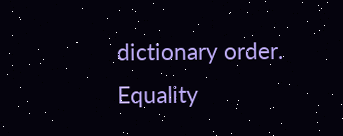dictionary order. Equality